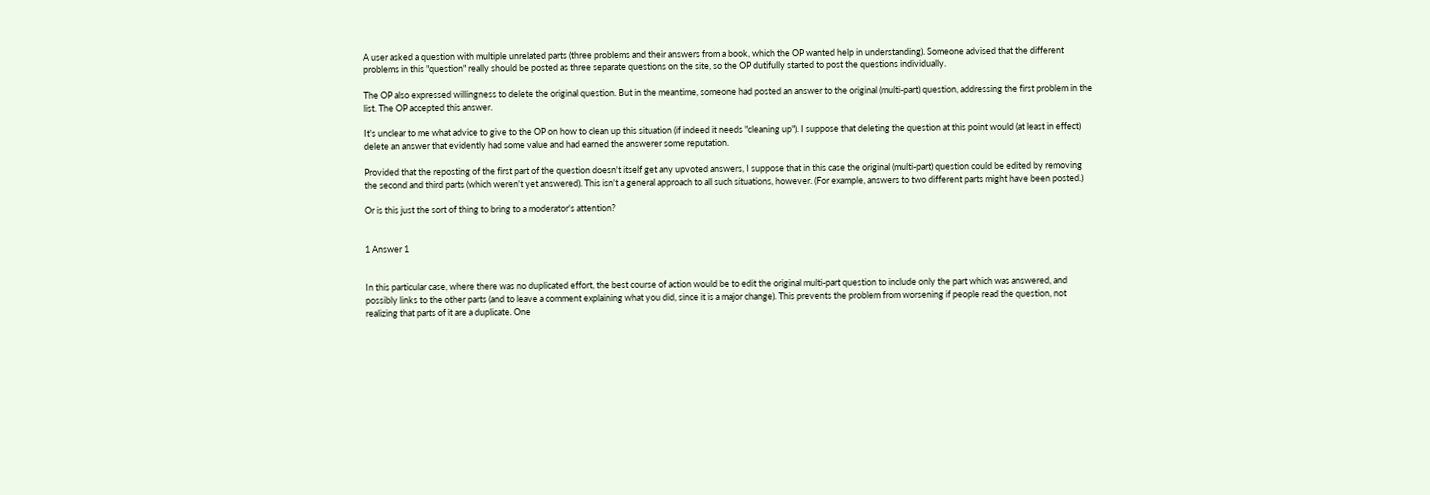A user asked a question with multiple unrelated parts (three problems and their answers from a book, which the OP wanted help in understanding). Someone advised that the different problems in this "question" really should be posted as three separate questions on the site, so the OP dutifully started to post the questions individually.

The OP also expressed willingness to delete the original question. But in the meantime, someone had posted an answer to the original (multi-part) question, addressing the first problem in the list. The OP accepted this answer.

It's unclear to me what advice to give to the OP on how to clean up this situation (if indeed it needs "cleaning up"). I suppose that deleting the question at this point would (at least in effect) delete an answer that evidently had some value and had earned the answerer some reputation.

Provided that the reposting of the first part of the question doesn't itself get any upvoted answers, I suppose that in this case the original (multi-part) question could be edited by removing the second and third parts (which weren't yet answered). This isn't a general approach to all such situations, however. (For example, answers to two different parts might have been posted.)

Or is this just the sort of thing to bring to a moderator's attention?


1 Answer 1


In this particular case, where there was no duplicated effort, the best course of action would be to edit the original multi-part question to include only the part which was answered, and possibly links to the other parts (and to leave a comment explaining what you did, since it is a major change). This prevents the problem from worsening if people read the question, not realizing that parts of it are a duplicate. One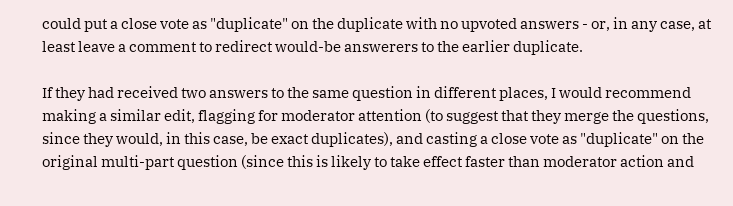could put a close vote as "duplicate" on the duplicate with no upvoted answers - or, in any case, at least leave a comment to redirect would-be answerers to the earlier duplicate.

If they had received two answers to the same question in different places, I would recommend making a similar edit, flagging for moderator attention (to suggest that they merge the questions, since they would, in this case, be exact duplicates), and casting a close vote as "duplicate" on the original multi-part question (since this is likely to take effect faster than moderator action and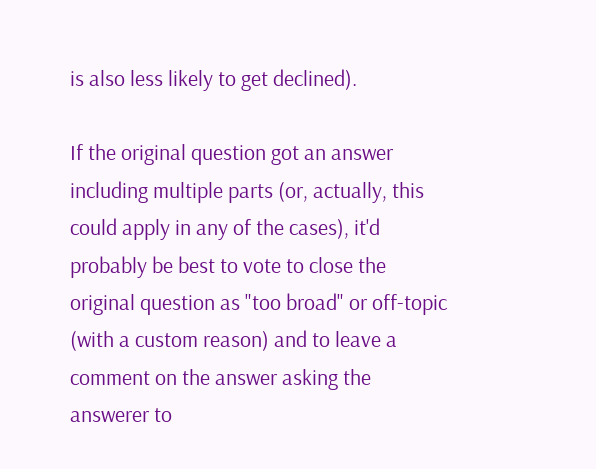is also less likely to get declined).

If the original question got an answer including multiple parts (or, actually, this could apply in any of the cases), it'd probably be best to vote to close the original question as "too broad" or off-topic (with a custom reason) and to leave a comment on the answer asking the answerer to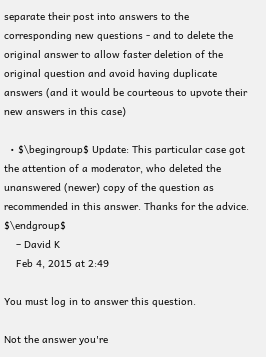separate their post into answers to the corresponding new questions - and to delete the original answer to allow faster deletion of the original question and avoid having duplicate answers (and it would be courteous to upvote their new answers in this case)

  • $\begingroup$ Update: This particular case got the attention of a moderator, who deleted the unanswered (newer) copy of the question as recommended in this answer. Thanks for the advice. $\endgroup$
    – David K
    Feb 4, 2015 at 2:49

You must log in to answer this question.

Not the answer you're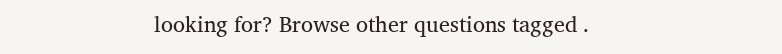looking for? Browse other questions tagged .